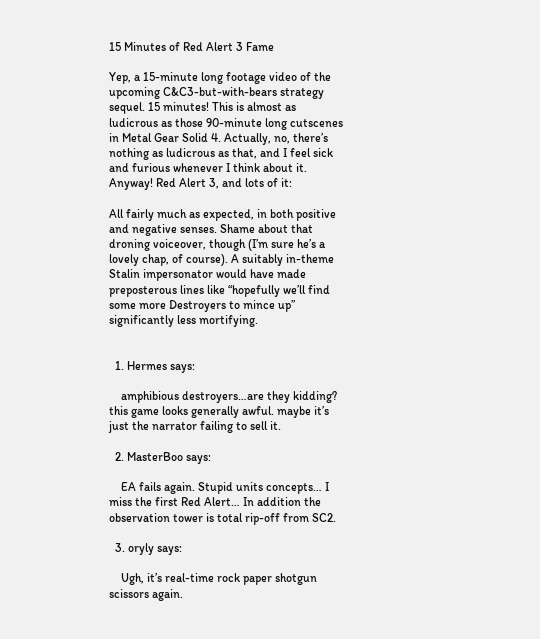15 Minutes of Red Alert 3 Fame

Yep, a 15-minute long footage video of the upcoming C&C3-but-with-bears strategy sequel. 15 minutes! This is almost as ludicrous as those 90-minute long cutscenes in Metal Gear Solid 4. Actually, no, there’s nothing as ludicrous as that, and I feel sick and furious whenever I think about it. Anyway! Red Alert 3, and lots of it:

All fairly much as expected, in both positive and negative senses. Shame about that droning voiceover, though (I’m sure he’s a lovely chap, of course). A suitably in-theme Stalin impersonator would have made preposterous lines like “hopefully we’ll find some more Destroyers to mince up” significantly less mortifying.


  1. Hermes says:

    amphibious destroyers…are they kidding? this game looks generally awful. maybe it’s just the narrator failing to sell it.

  2. MasterBoo says:

    EA fails again. Stupid units concepts… I miss the first Red Alert… In addition the observation tower is total rip-off from SC2.

  3. oryly says:

    Ugh, it’s real-time rock paper shotgun scissors again.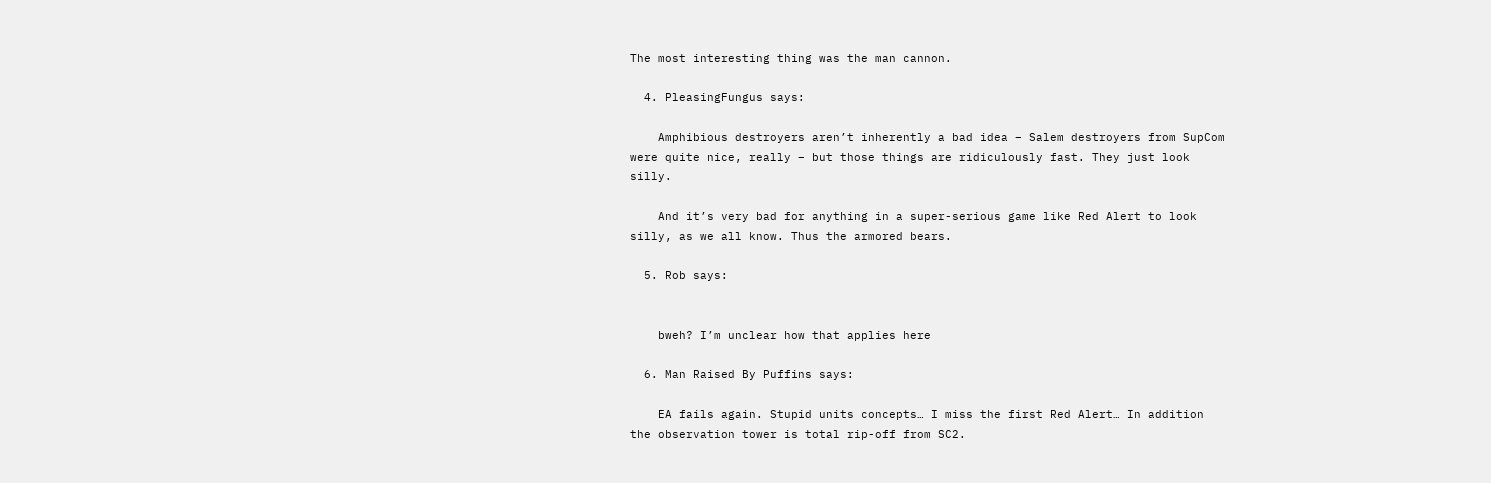The most interesting thing was the man cannon.

  4. PleasingFungus says:

    Amphibious destroyers aren’t inherently a bad idea – Salem destroyers from SupCom were quite nice, really – but those things are ridiculously fast. They just look silly.

    And it’s very bad for anything in a super-serious game like Red Alert to look silly, as we all know. Thus the armored bears.

  5. Rob says:


    bweh? I’m unclear how that applies here

  6. Man Raised By Puffins says:

    EA fails again. Stupid units concepts… I miss the first Red Alert… In addition the observation tower is total rip-off from SC2.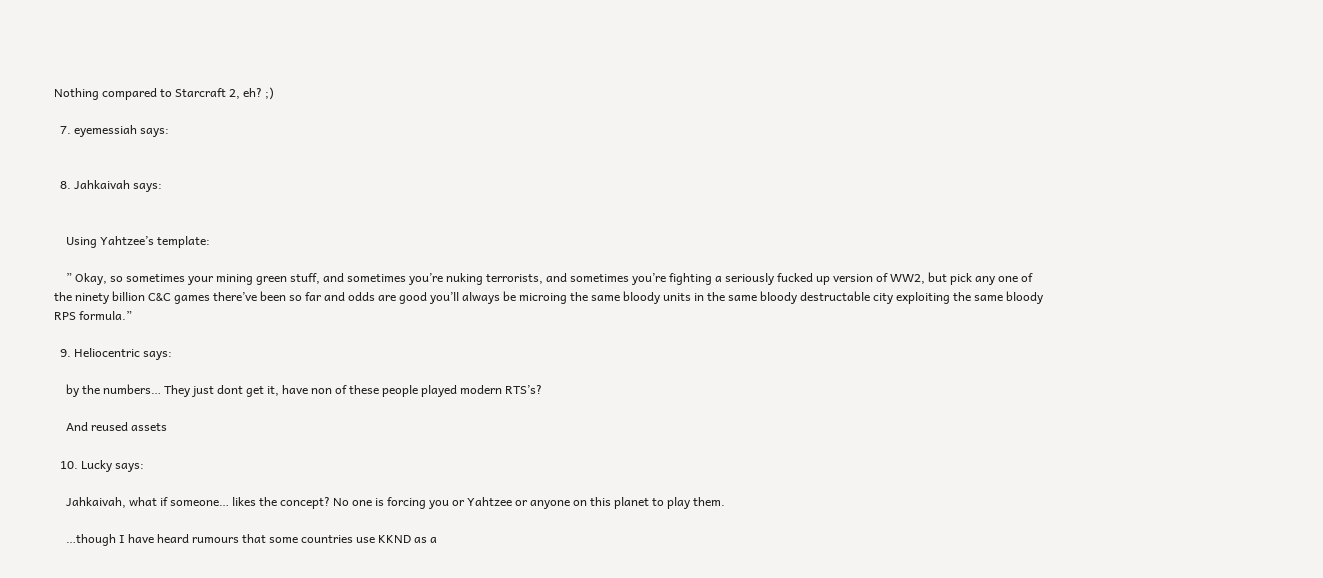Nothing compared to Starcraft 2, eh? ;)

  7. eyemessiah says:


  8. Jahkaivah says:


    Using Yahtzee’s template:

    ” Okay, so sometimes your mining green stuff, and sometimes you’re nuking terrorists, and sometimes you’re fighting a seriously fucked up version of WW2, but pick any one of the ninety billion C&C games there’ve been so far and odds are good you’ll always be microing the same bloody units in the same bloody destructable city exploiting the same bloody RPS formula.”

  9. Heliocentric says:

    by the numbers… They just dont get it, have non of these people played modern RTS’s?

    And reused assets

  10. Lucky says:

    Jahkaivah, what if someone… likes the concept? No one is forcing you or Yahtzee or anyone on this planet to play them.

    …though I have heard rumours that some countries use KKND as a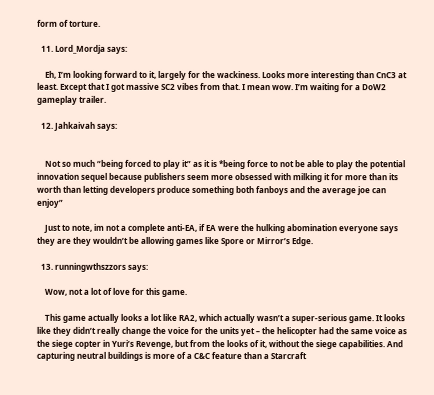form of torture.

  11. Lord_Mordja says:

    Eh, I’m looking forward to it, largely for the wackiness. Looks more interesting than CnC3 at least. Except that I got massive SC2 vibes from that. I mean wow. I’m waiting for a DoW2 gameplay trailer.

  12. Jahkaivah says:


    Not so much “being forced to play it” as it is *being force to not be able to play the potential innovation sequel because publishers seem more obsessed with milking it for more than its worth than letting developers produce something both fanboys and the average joe can enjoy”

    Just to note, im not a complete anti-EA, if EA were the hulking abomination everyone says they are they wouldn’t be allowing games like Spore or Mirror’s Edge.

  13. runningwthszzors says:

    Wow, not a lot of love for this game.

    This game actually looks a lot like RA2, which actually wasn’t a super-serious game. It looks like they didn’t really change the voice for the units yet – the helicopter had the same voice as the siege copter in Yuri’s Revenge, but from the looks of it, without the siege capabilities. And capturing neutral buildings is more of a C&C feature than a Starcraft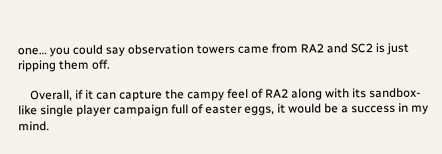one… you could say observation towers came from RA2 and SC2 is just ripping them off.

    Overall, if it can capture the campy feel of RA2 along with its sandbox-like single player campaign full of easter eggs, it would be a success in my mind.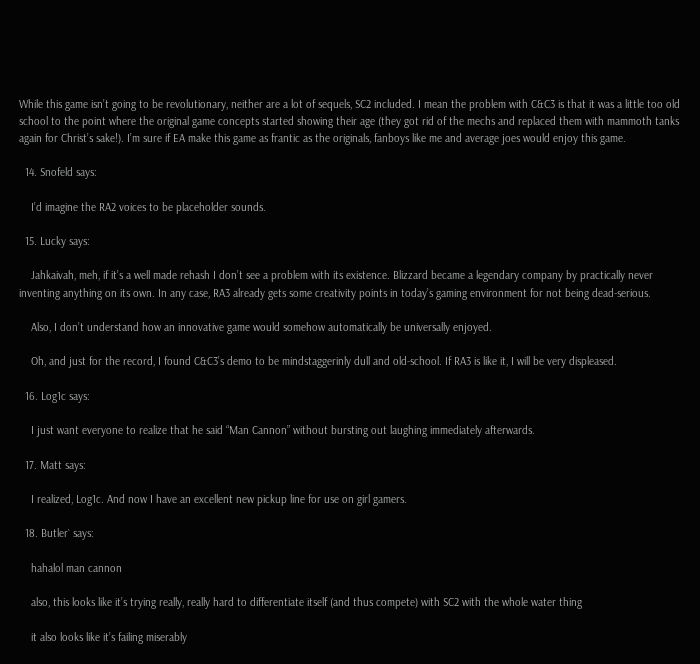While this game isn’t going to be revolutionary, neither are a lot of sequels, SC2 included. I mean the problem with C&C3 is that it was a little too old school to the point where the original game concepts started showing their age (they got rid of the mechs and replaced them with mammoth tanks again for Christ’s sake!). I’m sure if EA make this game as frantic as the originals, fanboys like me and average joes would enjoy this game.

  14. Snofeld says:

    I’d imagine the RA2 voices to be placeholder sounds.

  15. Lucky says:

    Jahkaivah, meh, if it’s a well made rehash I don’t see a problem with its existence. Blizzard became a legendary company by practically never inventing anything on its own. In any case, RA3 already gets some creativity points in today’s gaming environment for not being dead-serious.

    Also, I don’t understand how an innovative game would somehow automatically be universally enjoyed.

    Oh, and just for the record, I found C&C3’s demo to be mindstaggerinly dull and old-school. If RA3 is like it, I will be very displeased.

  16. Log1c says:

    I just want everyone to realize that he said “Man Cannon” without bursting out laughing immediately afterwards.

  17. Matt says:

    I realized, Log1c. And now I have an excellent new pickup line for use on girl gamers.

  18. Butler` says:

    hahalol man cannon

    also, this looks like it’s trying really, really hard to differentiate itself (and thus compete) with SC2 with the whole water thing

    it also looks like it’s failing miserably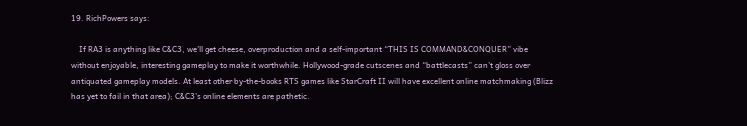19. RichPowers says:

    If RA3 is anything like C&C3, we’ll get cheese, overproduction and a self-important “THIS IS COMMAND&CONQUER” vibe without enjoyable, interesting gameplay to make it worthwhile. Hollywood-grade cutscenes and “battlecasts” can’t gloss over antiquated gameplay models. At least other by-the-books RTS games like StarCraft II will have excellent online matchmaking (Blizz has yet to fail in that area); C&C3’s online elements are pathetic.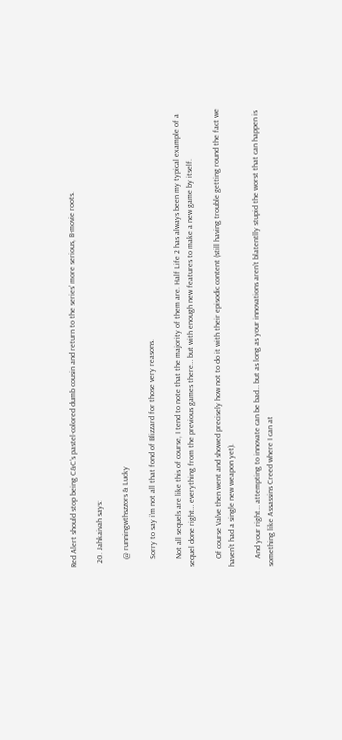Red Alert should stop being C&C’s pastel-colored dumb cousin and return to the series’ more serious, B-movie roots.

  20. Jahkaivah says:

    @ runningwthszzors & Lucky

    Sorry to say i’m not all that fond of Blizzard for those very reasons.

    Not all sequels are like this of course, I tend to note that the majority of them are. Half Life 2 has always been my typical example of a sequel done right… everything from the previous games there… but with enough new features to make a new game by itself.

    Of course Valve then went and showed precisely how not to do it with their episodic content (still having trouble getting round the fact we haven’t had a single new weapon yet).

    And your right… attempting to innovate can be bad… but as long as your innovations aren’t blatentlly stupid the worst that can happen is something like Assassins Creed where I can at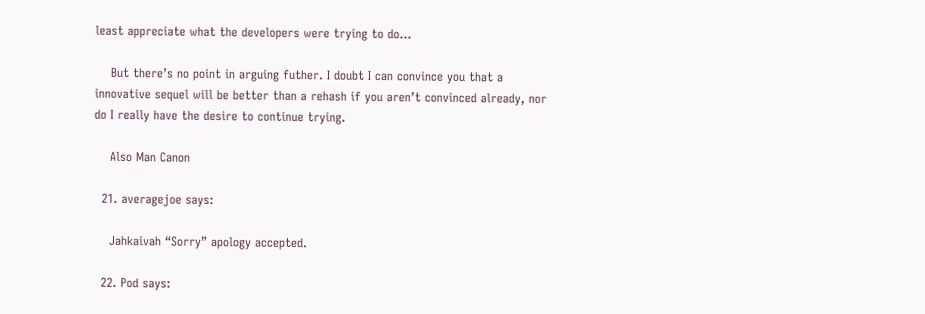least appreciate what the developers were trying to do…

    But there’s no point in arguing futher. I doubt I can convince you that a innovative sequel will be better than a rehash if you aren’t convinced already, nor do I really have the desire to continue trying.

    Also Man Canon

  21. averagejoe says:

    Jahkaivah “Sorry” apology accepted.

  22. Pod says: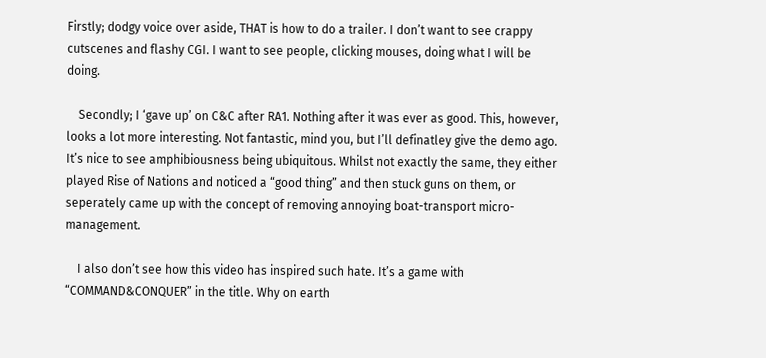Firstly; dodgy voice over aside, THAT is how to do a trailer. I don’t want to see crappy cutscenes and flashy CGI. I want to see people, clicking mouses, doing what I will be doing.

    Secondly; I ‘gave up’ on C&C after RA1. Nothing after it was ever as good. This, however, looks a lot more interesting. Not fantastic, mind you, but I’ll definatley give the demo ago. It’s nice to see amphibiousness being ubiquitous. Whilst not exactly the same, they either played Rise of Nations and noticed a “good thing” and then stuck guns on them, or seperately came up with the concept of removing annoying boat-transport micro-management.

    I also don’t see how this video has inspired such hate. It’s a game with “COMMAND&CONQUER” in the title. Why on earth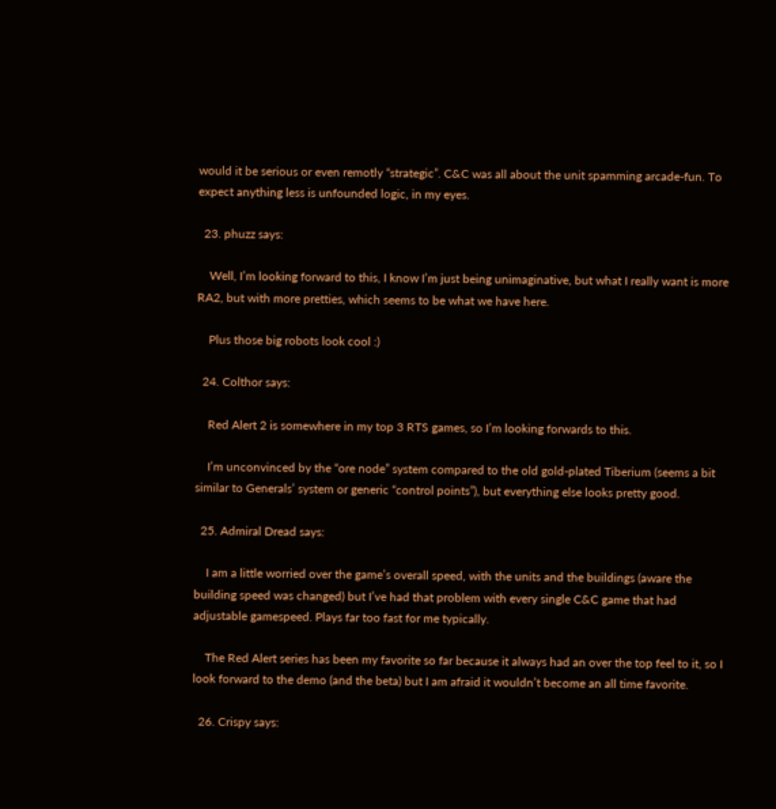would it be serious or even remotly “strategic”. C&C was all about the unit spamming arcade-fun. To expect anything less is unfounded logic, in my eyes.

  23. phuzz says:

    Well, I’m looking forward to this, I know I’m just being unimaginative, but what I really want is more RA2, but with more pretties, which seems to be what we have here.

    Plus those big robots look cool :)

  24. Colthor says:

    Red Alert 2 is somewhere in my top 3 RTS games, so I’m looking forwards to this.

    I’m unconvinced by the “ore node” system compared to the old gold-plated Tiberium (seems a bit similar to Generals’ system or generic “control points”), but everything else looks pretty good.

  25. Admiral Dread says:

    I am a little worried over the game’s overall speed, with the units and the buildings (aware the building speed was changed) but I’ve had that problem with every single C&C game that had adjustable gamespeed. Plays far too fast for me typically.

    The Red Alert series has been my favorite so far because it always had an over the top feel to it, so I look forward to the demo (and the beta) but I am afraid it wouldn’t become an all time favorite.

  26. Crispy says: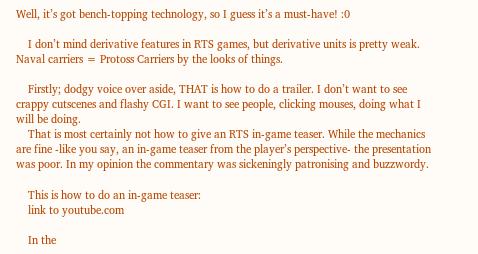Well, it’s got bench-topping technology, so I guess it’s a must-have! :0

    I don’t mind derivative features in RTS games, but derivative units is pretty weak. Naval carriers = Protoss Carriers by the looks of things.

    Firstly; dodgy voice over aside, THAT is how to do a trailer. I don’t want to see crappy cutscenes and flashy CGI. I want to see people, clicking mouses, doing what I will be doing.
    That is most certainly not how to give an RTS in-game teaser. While the mechanics are fine -like you say, an in-game teaser from the player’s perspective- the presentation was poor. In my opinion the commentary was sickeningly patronising and buzzwordy.

    This is how to do an in-game teaser:
    link to youtube.com

    In the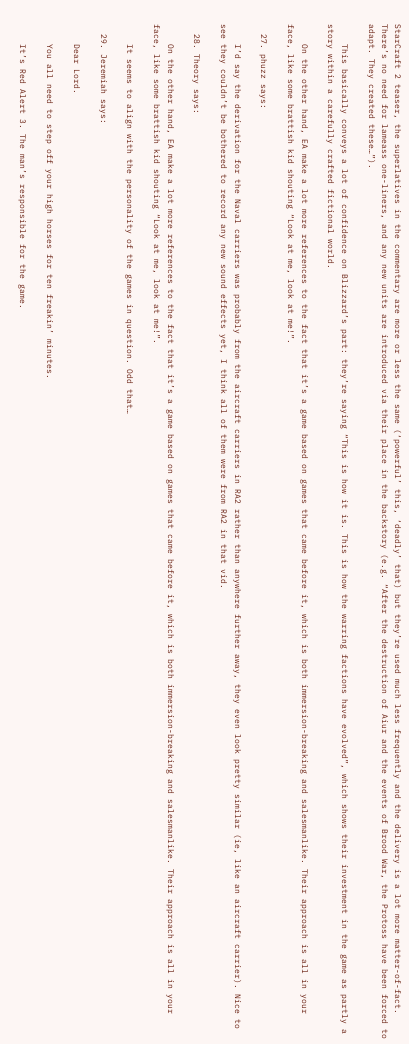StarCraft 2 teaser, the superlatives in the commentary are more or less the same (‘powerful’ this, ‘deadly’ that) but they’re used much less frequently and the delivery is a lot more matter-of-fact. There’s no need for lameass one-liners, and any new units are introduced via their place in the backstory (e.g. “After the destruction of Aiur and the events of Brood War, the Protoss have been forced to adapt. They created these…”).

    This basically conveys a lot of confidence on Blizzard’s part: they’re saying “This is how it is. This is how the warring factions have evolved”, which shows their investment in the game as partly a story within a carefully crafted fictional world.

    On the other hand, EA make a lot more references to the fact that it’s a game based on games that came before it, which is both immersion-breaking and salesmanlike. Their approach is all in your face, like some brattish kid shouting “Look at me, look at me!”.

  27. phuzz says:

    I’d say the derivation for the Naval carriers was probably from the aircraft carriers in RA2 rather than anywhere further away, they even look pretty similar (ie, like an aircraft carrier). Nice to see they couldn’t be bothered to record any new sound effects yet, I think all of them were from RA2 in that vid.

  28. Theory says:

    On the other hand, EA make a lot more references to the fact that it’s a game based on games that came before it, which is both immersion-breaking and salesmanlike. Their approach is all in your face, like some brattish kid shouting “Look at me, look at me!”.

    It seems to align with the personality of the games in question. Odd that…

  29. Jeremiah says:

    Dear Lord.

    You all need to step off your high horses for ten freakin’ minutes.

    It’s Red Alert 3. The man’s responsible for the game.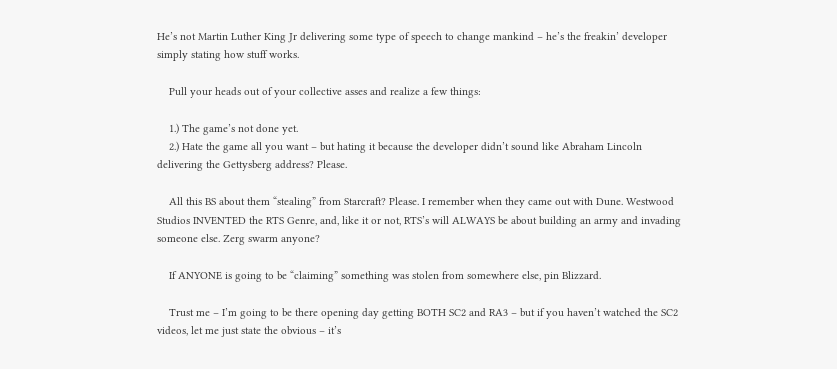He’s not Martin Luther King Jr delivering some type of speech to change mankind – he’s the freakin’ developer simply stating how stuff works.

    Pull your heads out of your collective asses and realize a few things:

    1.) The game’s not done yet.
    2.) Hate the game all you want – but hating it because the developer didn’t sound like Abraham Lincoln delivering the Gettysberg address? Please.

    All this BS about them “stealing” from Starcraft? Please. I remember when they came out with Dune. Westwood Studios INVENTED the RTS Genre, and, like it or not, RTS’s will ALWAYS be about building an army and invading someone else. Zerg swarm anyone?

    If ANYONE is going to be “claiming” something was stolen from somewhere else, pin Blizzard.

    Trust me – I’m going to be there opening day getting BOTH SC2 and RA3 – but if you haven’t watched the SC2 videos, let me just state the obvious – it’s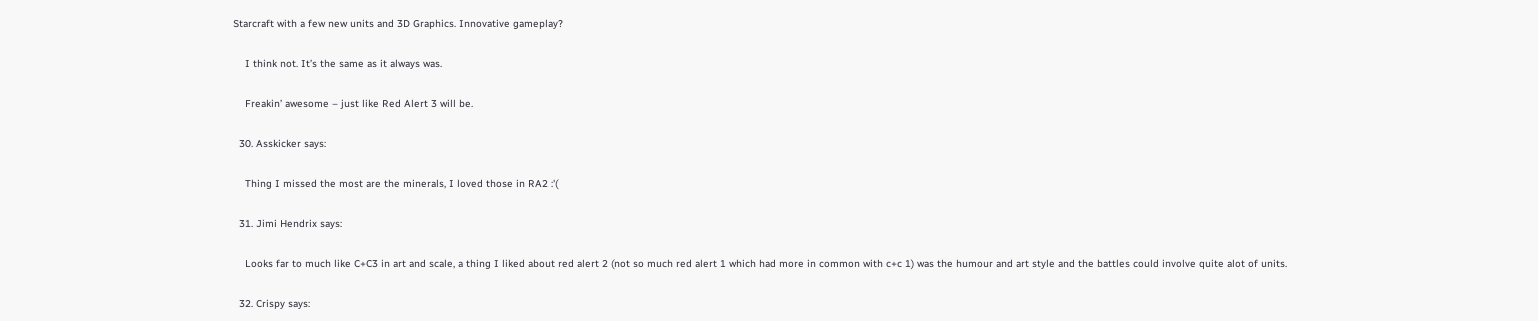Starcraft with a few new units and 3D Graphics. Innovative gameplay?

    I think not. It’s the same as it always was.

    Freakin’ awesome – just like Red Alert 3 will be.

  30. Asskicker says:

    Thing I missed the most are the minerals, I loved those in RA2 :'(

  31. Jimi Hendrix says:

    Looks far to much like C+C3 in art and scale, a thing I liked about red alert 2 (not so much red alert 1 which had more in common with c+c 1) was the humour and art style and the battles could involve quite alot of units.

  32. Crispy says: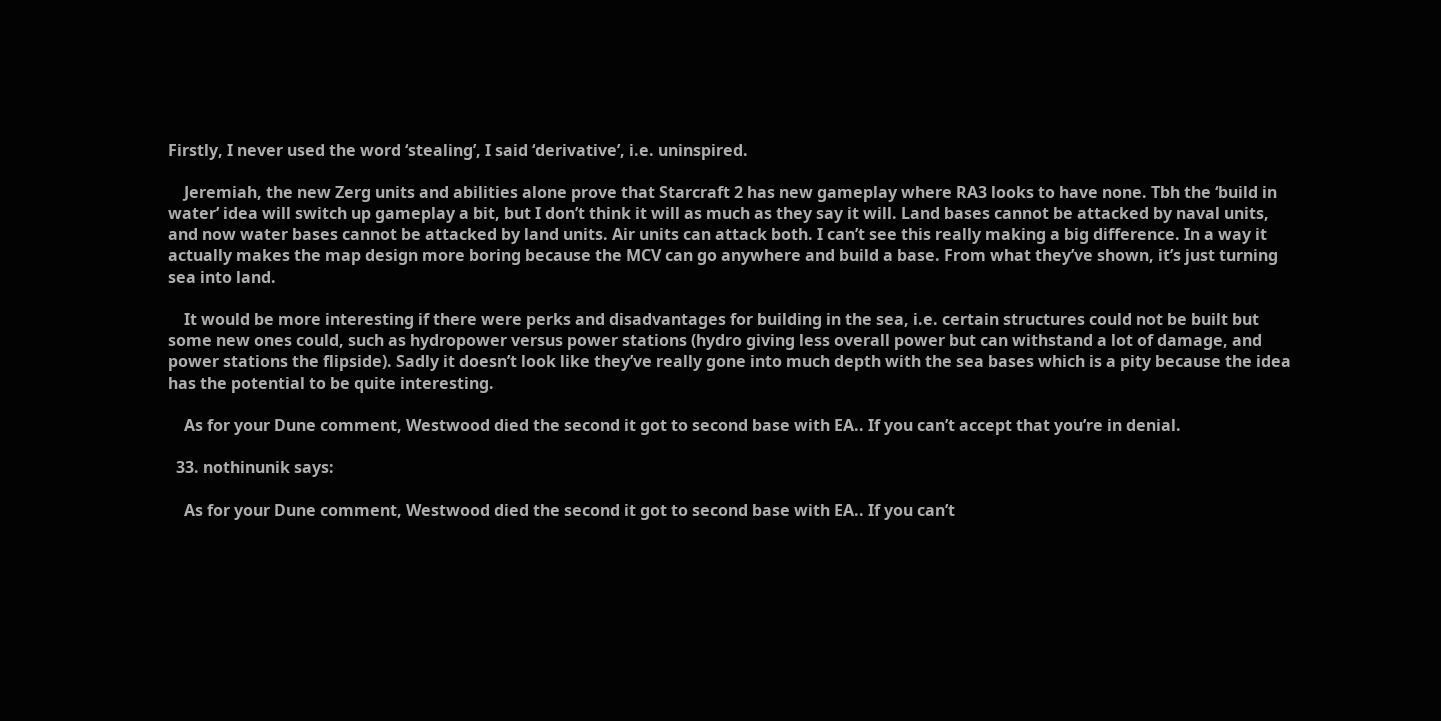Firstly, I never used the word ‘stealing’, I said ‘derivative’, i.e. uninspired.

    Jeremiah, the new Zerg units and abilities alone prove that Starcraft 2 has new gameplay where RA3 looks to have none. Tbh the ‘build in water’ idea will switch up gameplay a bit, but I don’t think it will as much as they say it will. Land bases cannot be attacked by naval units, and now water bases cannot be attacked by land units. Air units can attack both. I can’t see this really making a big difference. In a way it actually makes the map design more boring because the MCV can go anywhere and build a base. From what they’ve shown, it’s just turning sea into land.

    It would be more interesting if there were perks and disadvantages for building in the sea, i.e. certain structures could not be built but some new ones could, such as hydropower versus power stations (hydro giving less overall power but can withstand a lot of damage, and power stations the flipside). Sadly it doesn’t look like they’ve really gone into much depth with the sea bases which is a pity because the idea has the potential to be quite interesting.

    As for your Dune comment, Westwood died the second it got to second base with EA.. If you can’t accept that you’re in denial.

  33. nothinunik says:

    As for your Dune comment, Westwood died the second it got to second base with EA.. If you can’t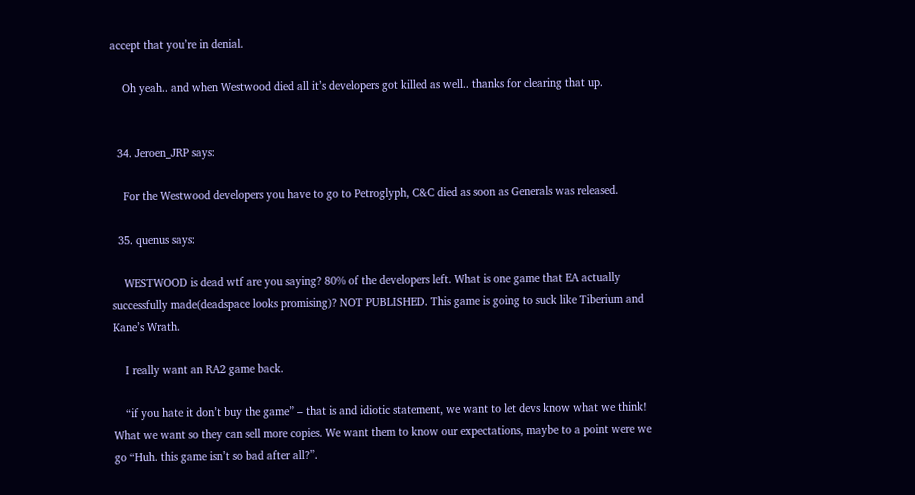accept that you’re in denial.

    Oh yeah.. and when Westwood died all it’s developers got killed as well.. thanks for clearing that up.


  34. Jeroen_JRP says:

    For the Westwood developers you have to go to Petroglyph, C&C died as soon as Generals was released.

  35. quenus says:

    WESTWOOD is dead wtf are you saying? 80% of the developers left. What is one game that EA actually successfully made(deadspace looks promising)? NOT PUBLISHED. This game is going to suck like Tiberium and Kane’s Wrath.

    I really want an RA2 game back.

    “if you hate it don’t buy the game” – that is and idiotic statement, we want to let devs know what we think! What we want so they can sell more copies. We want them to know our expectations, maybe to a point were we go “Huh. this game isn’t so bad after all?”.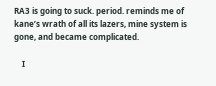RA3 is going to suck. period. reminds me of kane’s wrath of all its lazers, mine system is gone, and became complicated.

    I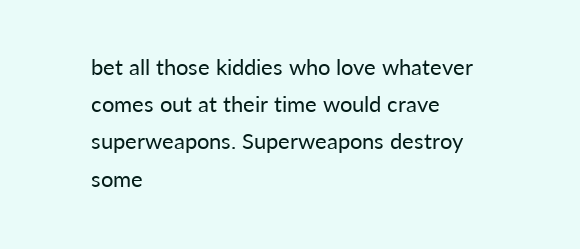bet all those kiddies who love whatever comes out at their time would crave superweapons. Superweapons destroy some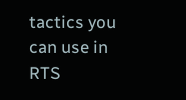tactics you can use in RTS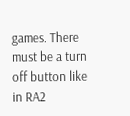games. There must be a turn off button like in RA2